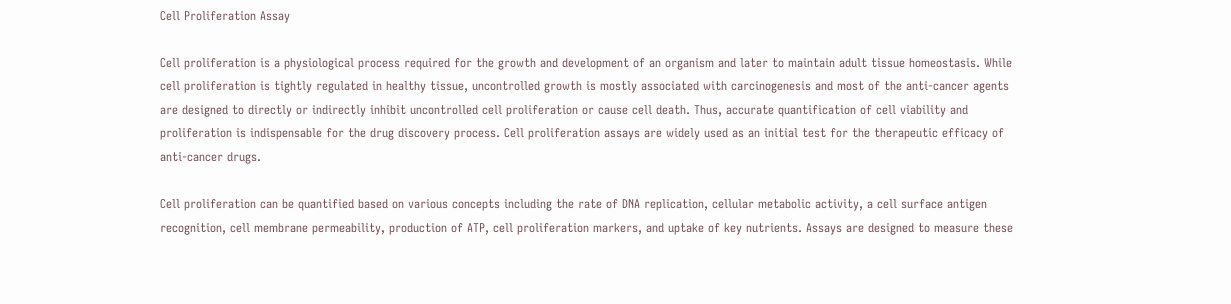Cell Proliferation Assay

Cell proliferation is a physiological process required for the growth and development of an organism and later to maintain adult tissue homeostasis. While cell proliferation is tightly regulated in healthy tissue, uncontrolled growth is mostly associated with carcinogenesis and most of the anti-cancer agents are designed to directly or indirectly inhibit uncontrolled cell proliferation or cause cell death. Thus, accurate quantification of cell viability and proliferation is indispensable for the drug discovery process. Cell proliferation assays are widely used as an initial test for the therapeutic efficacy of anti-cancer drugs.

Cell proliferation can be quantified based on various concepts including the rate of DNA replication, cellular metabolic activity, a cell surface antigen recognition, cell membrane permeability, production of ATP, cell proliferation markers, and uptake of key nutrients. Assays are designed to measure these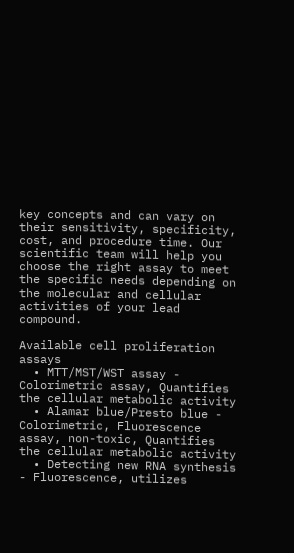key concepts and can vary on their sensitivity, specificity, cost, and procedure time. Our scientific team will help you choose the right assay to meet the specific needs depending on the molecular and cellular activities of your lead compound.

Available cell proliferation assays
  • MTT/MST/WST assay - Colorimetric assay, Quantifies the cellular metabolic activity
  • Alamar blue/Presto blue - Colorimetric, Fluorescence assay, non-toxic, Quantifies the cellular metabolic activity
  • Detecting new RNA synthesis - Fluorescence, utilizes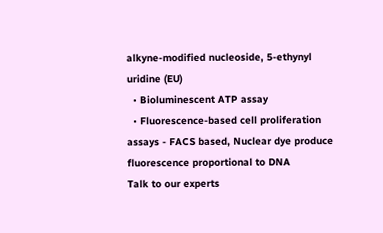alkyne-modified nucleoside, 5-ethynyl uridine (EU)
  • Bioluminescent ATP assay
  • Fluorescence-based cell proliferation assays - FACS based, Nuclear dye produce fluorescence proportional to DNA
Talk to our experts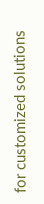for customized solutions